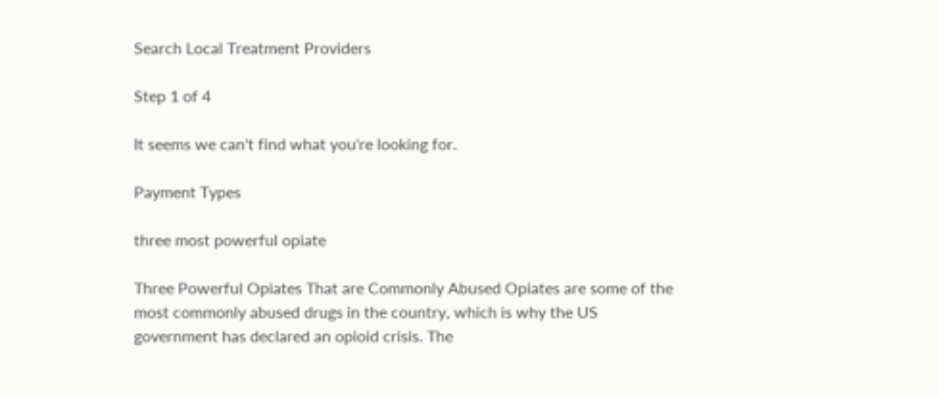Search Local Treatment Providers

Step 1 of 4

It seems we can't find what you're looking for.

Payment Types

three most powerful opiate

Three Powerful Opiates That are Commonly Abused Opiates are some of the most commonly abused drugs in the country, which is why the US government has declared an opioid crisis. The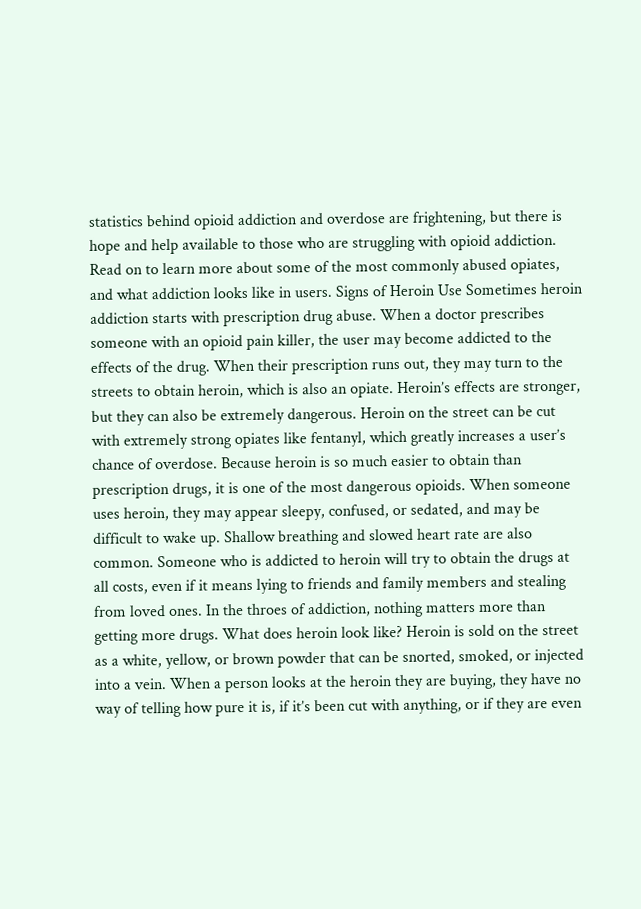statistics behind opioid addiction and overdose are frightening, but there is hope and help available to those who are struggling with opioid addiction. Read on to learn more about some of the most commonly abused opiates, and what addiction looks like in users. Signs of Heroin Use Sometimes heroin addiction starts with prescription drug abuse. When a doctor prescribes someone with an opioid pain killer, the user may become addicted to the effects of the drug. When their prescription runs out, they may turn to the streets to obtain heroin, which is also an opiate. Heroin’s effects are stronger, but they can also be extremely dangerous. Heroin on the street can be cut with extremely strong opiates like fentanyl, which greatly increases a user’s chance of overdose. Because heroin is so much easier to obtain than prescription drugs, it is one of the most dangerous opioids. When someone uses heroin, they may appear sleepy, confused, or sedated, and may be difficult to wake up. Shallow breathing and slowed heart rate are also common. Someone who is addicted to heroin will try to obtain the drugs at all costs, even if it means lying to friends and family members and stealing from loved ones. In the throes of addiction, nothing matters more than getting more drugs. What does heroin look like? Heroin is sold on the street as a white, yellow, or brown powder that can be snorted, smoked, or injected into a vein. When a person looks at the heroin they are buying, they have no way of telling how pure it is, if it’s been cut with anything, or if they are even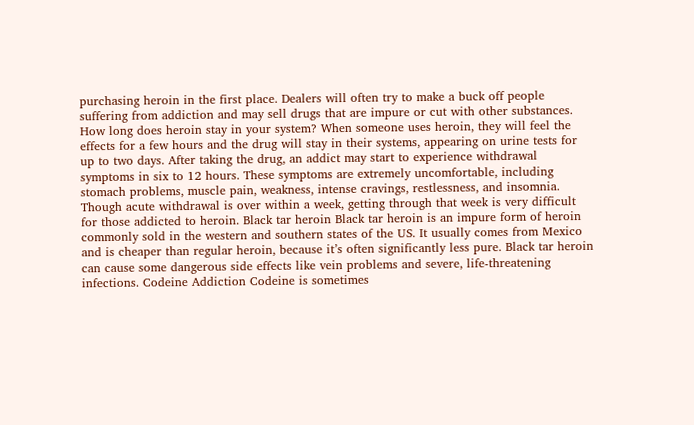purchasing heroin in the first place. Dealers will often try to make a buck off people suffering from addiction and may sell drugs that are impure or cut with other substances. How long does heroin stay in your system? When someone uses heroin, they will feel the effects for a few hours and the drug will stay in their systems, appearing on urine tests for up to two days. After taking the drug, an addict may start to experience withdrawal symptoms in six to 12 hours. These symptoms are extremely uncomfortable, including stomach problems, muscle pain, weakness, intense cravings, restlessness, and insomnia. Though acute withdrawal is over within a week, getting through that week is very difficult for those addicted to heroin. Black tar heroin Black tar heroin is an impure form of heroin commonly sold in the western and southern states of the US. It usually comes from Mexico and is cheaper than regular heroin, because it’s often significantly less pure. Black tar heroin can cause some dangerous side effects like vein problems and severe, life-threatening infections. Codeine Addiction Codeine is sometimes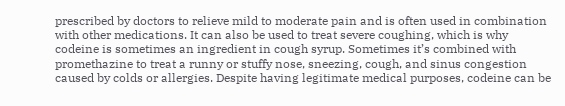prescribed by doctors to relieve mild to moderate pain and is often used in combination with other medications. It can also be used to treat severe coughing, which is why codeine is sometimes an ingredient in cough syrup. Sometimes it’s combined with promethazine to treat a runny or stuffy nose, sneezing, cough, and sinus congestion caused by colds or allergies. Despite having legitimate medical purposes, codeine can be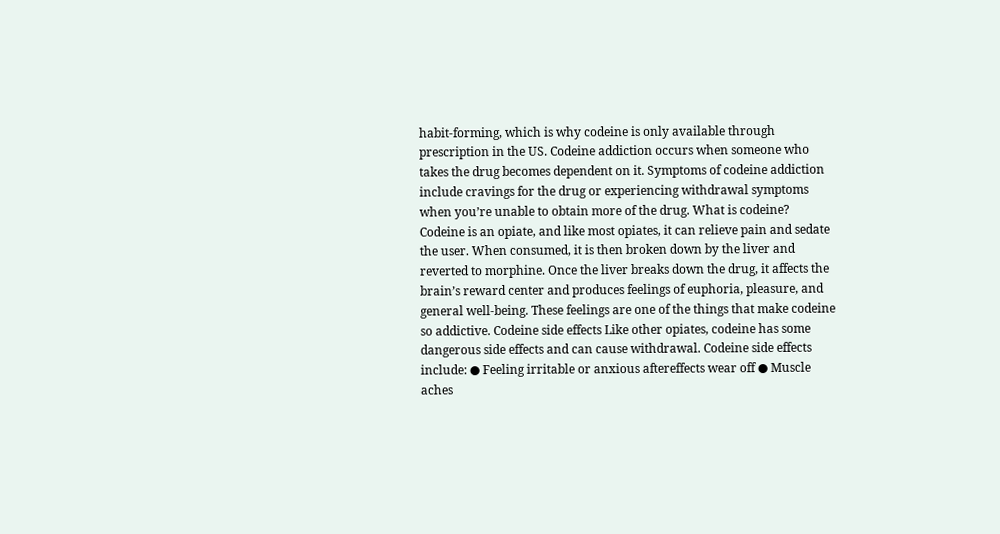habit-forming, which is why codeine is only available through prescription in the US. Codeine addiction occurs when someone who takes the drug becomes dependent on it. Symptoms of codeine addiction include cravings for the drug or experiencing withdrawal symptoms when you’re unable to obtain more of the drug. What is codeine? Codeine is an opiate, and like most opiates, it can relieve pain and sedate the user. When consumed, it is then broken down by the liver and reverted to morphine. Once the liver breaks down the drug, it affects the brain’s reward center and produces feelings of euphoria, pleasure, and general well-being. These feelings are one of the things that make codeine so addictive. Codeine side effects Like other opiates, codeine has some dangerous side effects and can cause withdrawal. Codeine side effects include: ● Feeling irritable or anxious aftereffects wear off ● Muscle aches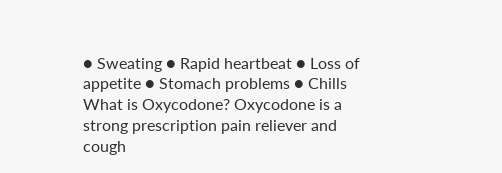● Sweating ● Rapid heartbeat ● Loss of appetite ● Stomach problems ● Chills What is Oxycodone? Oxycodone is a strong prescription pain reliever and cough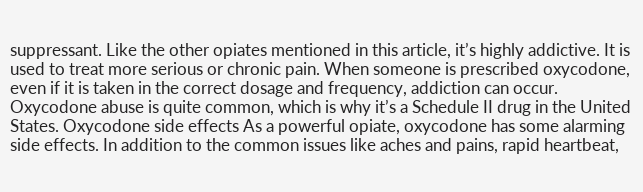suppressant. Like the other opiates mentioned in this article, it’s highly addictive. It is used to treat more serious or chronic pain. When someone is prescribed oxycodone, even if it is taken in the correct dosage and frequency, addiction can occur. Oxycodone abuse is quite common, which is why it’s a Schedule II drug in the United States. Oxycodone side effects As a powerful opiate, oxycodone has some alarming side effects. In addition to the common issues like aches and pains, rapid heartbeat,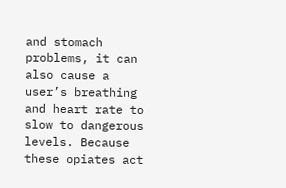and stomach problems, it can also cause a user’s breathing and heart rate to slow to dangerous levels. Because these opiates act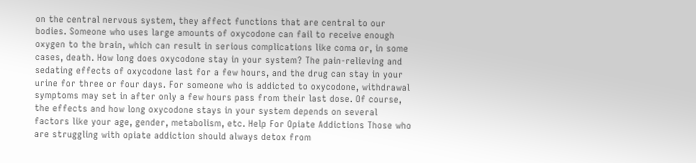on the central nervous system, they affect functions that are central to our bodies. Someone who uses large amounts of oxycodone can fail to receive enough oxygen to the brain, which can result in serious complications like coma or, in some cases, death. How long does oxycodone stay in your system? The pain-relieving and sedating effects of oxycodone last for a few hours, and the drug can stay in your urine for three or four days. For someone who is addicted to oxycodone, withdrawal symptoms may set in after only a few hours pass from their last dose. Of course, the effects and how long oxycodone stays in your system depends on several factors like your age, gender, metabolism, etc. Help For Opiate Addictions Those who are struggling with opiate addiction should always detox from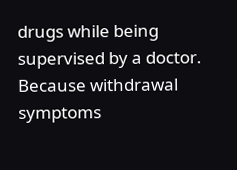drugs while being supervised by a doctor. Because withdrawal symptoms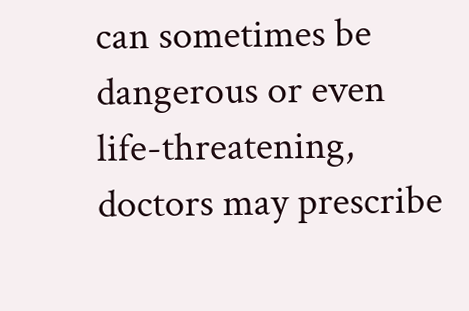can sometimes be dangerous or even life-threatening, doctors may prescribe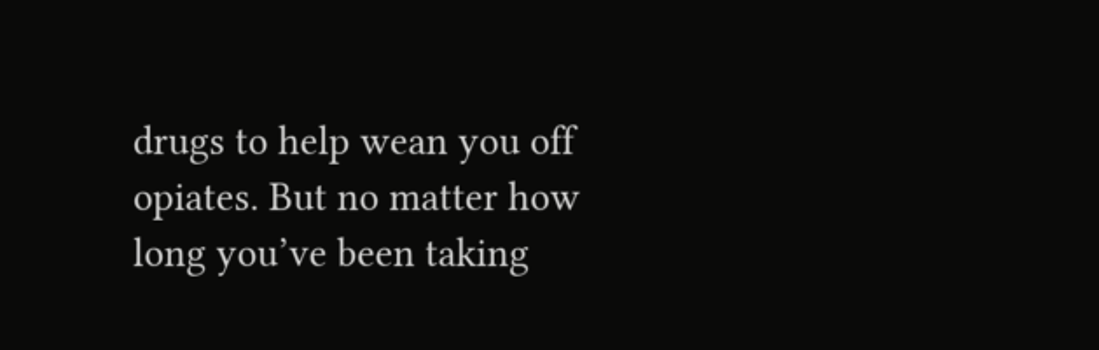drugs to help wean you off opiates. But no matter how long you’ve been taking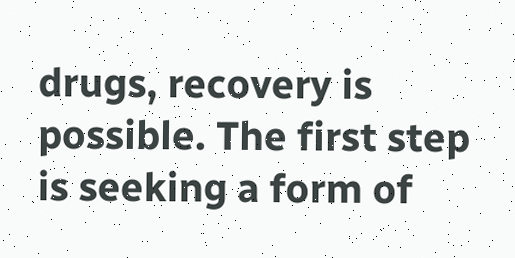drugs, recovery is possible. The first step is seeking a form of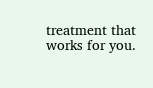treatment that works for you.